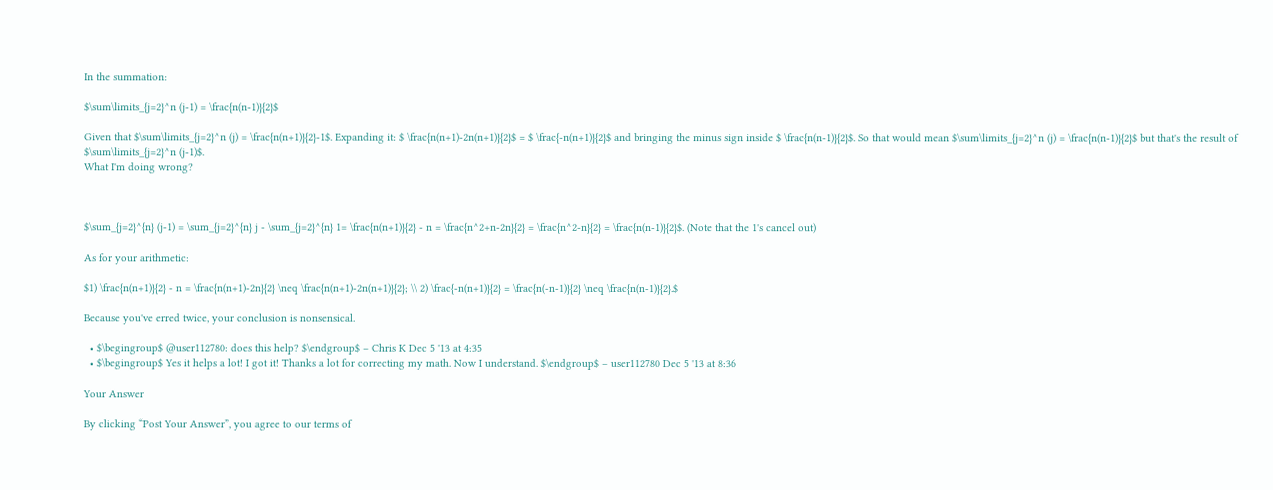In the summation:

$\sum\limits_{j=2}^n (j-1) = \frac{n(n-1)}{2}$

Given that $\sum\limits_{j=2}^n (j) = \frac{n(n+1)}{2}-1$. Expanding it: $ \frac{n(n+1)-2n(n+1)}{2}$ = $ \frac{-n(n+1)}{2}$ and bringing the minus sign inside $ \frac{n(n-1)}{2}$. So that would mean $\sum\limits_{j=2}^n (j) = \frac{n(n-1)}{2}$ but that's the result of $\sum\limits_{j=2}^n (j-1)$.
What I'm doing wrong?



$\sum_{j=2}^{n} (j-1) = \sum_{j=2}^{n} j - \sum_{j=2}^{n} 1= \frac{n(n+1)}{2} - n = \frac{n^2+n-2n}{2} = \frac{n^2-n}{2} = \frac{n(n-1)}{2}$. (Note that the 1's cancel out)

As for your arithmetic:

$1) \frac{n(n+1)}{2} - n = \frac{n(n+1)-2n}{2} \neq \frac{n(n+1)-2n(n+1)}{2}; \\ 2) \frac{-n(n+1)}{2} = \frac{n(-n-1)}{2} \neq \frac{n(n-1)}{2}.$

Because you've erred twice, your conclusion is nonsensical.

  • $\begingroup$ @user112780: does this help? $\endgroup$ – Chris K Dec 5 '13 at 4:35
  • $\begingroup$ Yes it helps a lot! I got it! Thanks a lot for correcting my math. Now I understand. $\endgroup$ – user112780 Dec 5 '13 at 8:36

Your Answer

By clicking “Post Your Answer”, you agree to our terms of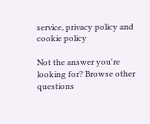service, privacy policy and cookie policy

Not the answer you're looking for? Browse other questions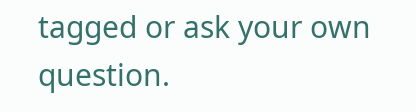tagged or ask your own question.